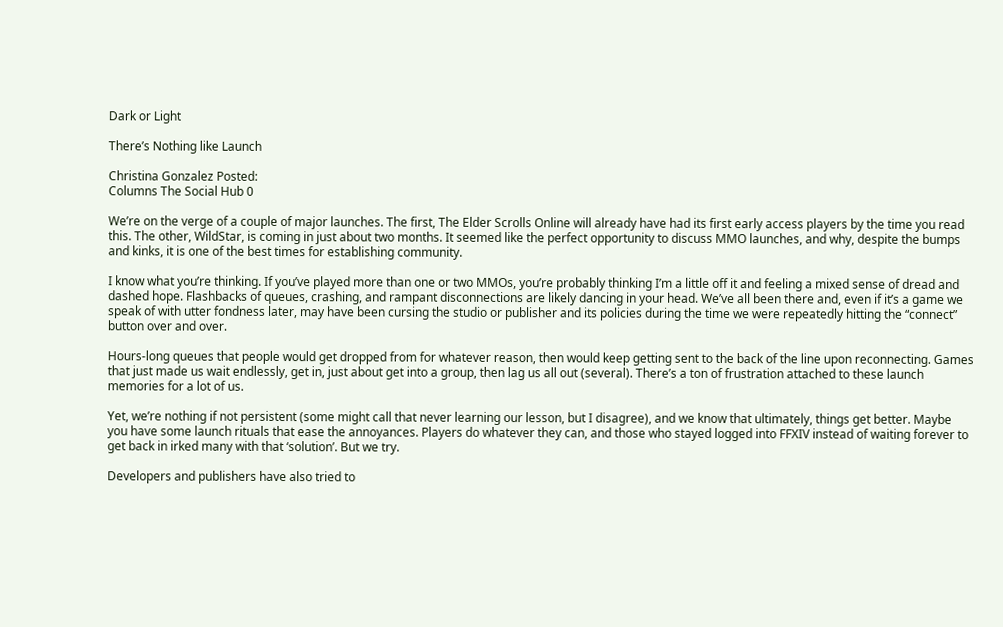Dark or Light

There’s Nothing like Launch

Christina Gonzalez Posted:
Columns The Social Hub 0

We’re on the verge of a couple of major launches. The first, The Elder Scrolls Online will already have had its first early access players by the time you read this. The other, WildStar, is coming in just about two months. It seemed like the perfect opportunity to discuss MMO launches, and why, despite the bumps and kinks, it is one of the best times for establishing community.

I know what you’re thinking. If you’ve played more than one or two MMOs, you’re probably thinking I’m a little off it and feeling a mixed sense of dread and dashed hope. Flashbacks of queues, crashing, and rampant disconnections are likely dancing in your head. We’ve all been there and, even if it’s a game we speak of with utter fondness later, may have been cursing the studio or publisher and its policies during the time we were repeatedly hitting the “connect” button over and over.

Hours-long queues that people would get dropped from for whatever reason, then would keep getting sent to the back of the line upon reconnecting. Games that just made us wait endlessly, get in, just about get into a group, then lag us all out (several). There’s a ton of frustration attached to these launch memories for a lot of us.

Yet, we’re nothing if not persistent (some might call that never learning our lesson, but I disagree), and we know that ultimately, things get better. Maybe you have some launch rituals that ease the annoyances. Players do whatever they can, and those who stayed logged into FFXIV instead of waiting forever to get back in irked many with that ‘solution’. But we try.

Developers and publishers have also tried to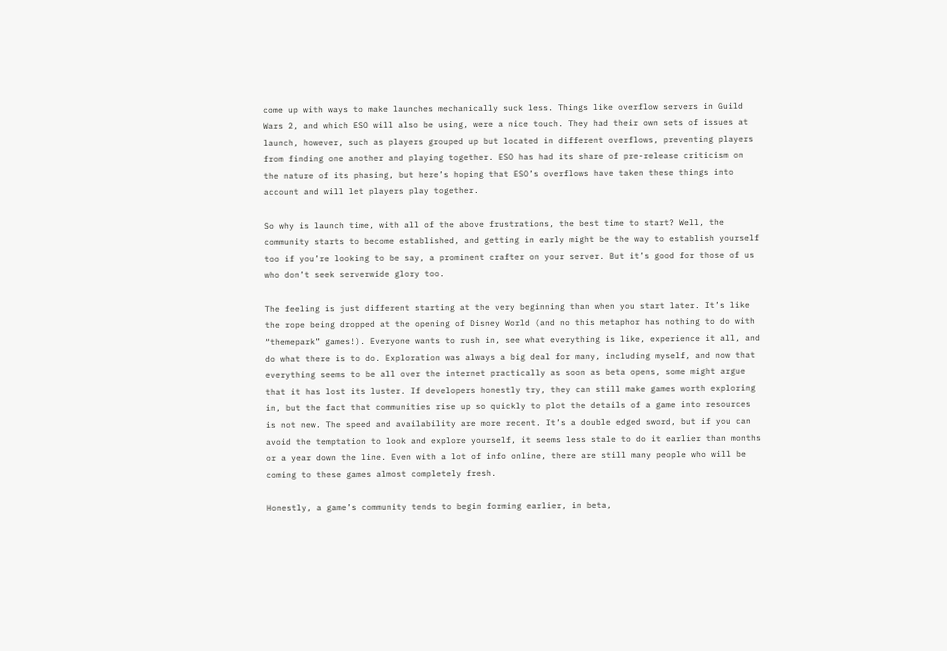come up with ways to make launches mechanically suck less. Things like overflow servers in Guild Wars 2, and which ESO will also be using, were a nice touch. They had their own sets of issues at launch, however, such as players grouped up but located in different overflows, preventing players from finding one another and playing together. ESO has had its share of pre-release criticism on the nature of its phasing, but here’s hoping that ESO’s overflows have taken these things into account and will let players play together.

So why is launch time, with all of the above frustrations, the best time to start? Well, the community starts to become established, and getting in early might be the way to establish yourself too if you’re looking to be say, a prominent crafter on your server. But it’s good for those of us who don’t seek serverwide glory too.

The feeling is just different starting at the very beginning than when you start later. It’s like the rope being dropped at the opening of Disney World (and no this metaphor has nothing to do with “themepark” games!). Everyone wants to rush in, see what everything is like, experience it all, and do what there is to do. Exploration was always a big deal for many, including myself, and now that everything seems to be all over the internet practically as soon as beta opens, some might argue that it has lost its luster. If developers honestly try, they can still make games worth exploring in, but the fact that communities rise up so quickly to plot the details of a game into resources is not new. The speed and availability are more recent. It’s a double edged sword, but if you can avoid the temptation to look and explore yourself, it seems less stale to do it earlier than months or a year down the line. Even with a lot of info online, there are still many people who will be coming to these games almost completely fresh.

Honestly, a game’s community tends to begin forming earlier, in beta,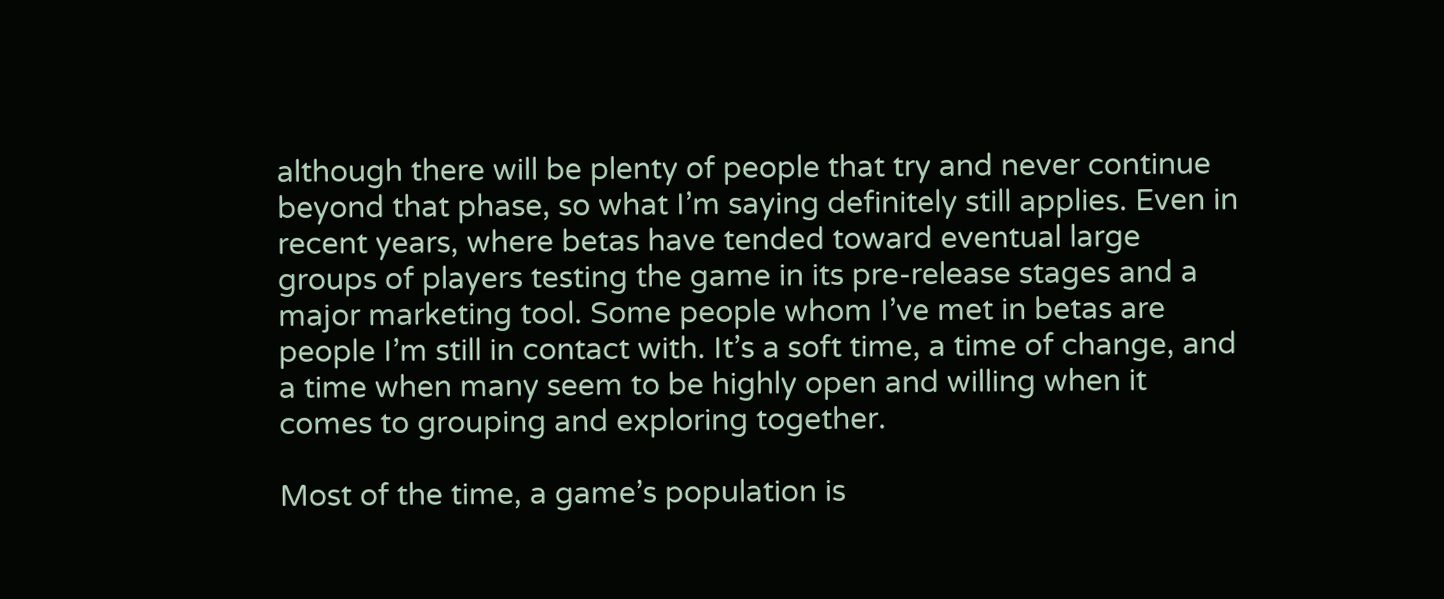although there will be plenty of people that try and never continue beyond that phase, so what I’m saying definitely still applies. Even in recent years, where betas have tended toward eventual large groups of players testing the game in its pre-release stages and a major marketing tool. Some people whom I’ve met in betas are people I’m still in contact with. It’s a soft time, a time of change, and a time when many seem to be highly open and willing when it comes to grouping and exploring together.

Most of the time, a game’s population is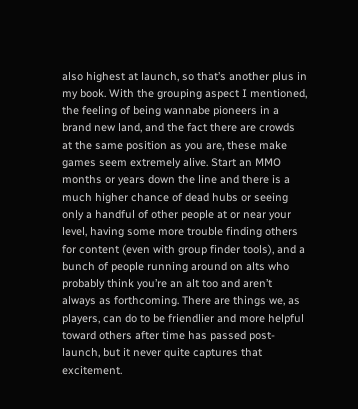also highest at launch, so that’s another plus in my book. With the grouping aspect I mentioned, the feeling of being wannabe pioneers in a brand new land, and the fact there are crowds at the same position as you are, these make games seem extremely alive. Start an MMO months or years down the line and there is a much higher chance of dead hubs or seeing only a handful of other people at or near your level, having some more trouble finding others for content (even with group finder tools), and a bunch of people running around on alts who probably think you’re an alt too and aren’t always as forthcoming. There are things we, as players, can do to be friendlier and more helpful toward others after time has passed post-launch, but it never quite captures that excitement.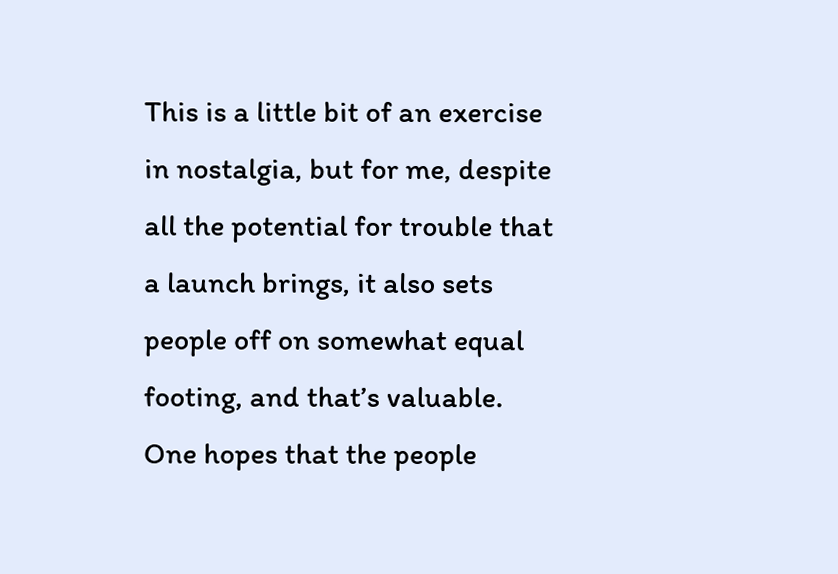This is a little bit of an exercise in nostalgia, but for me, despite all the potential for trouble that a launch brings, it also sets people off on somewhat equal footing, and that’s valuable. One hopes that the people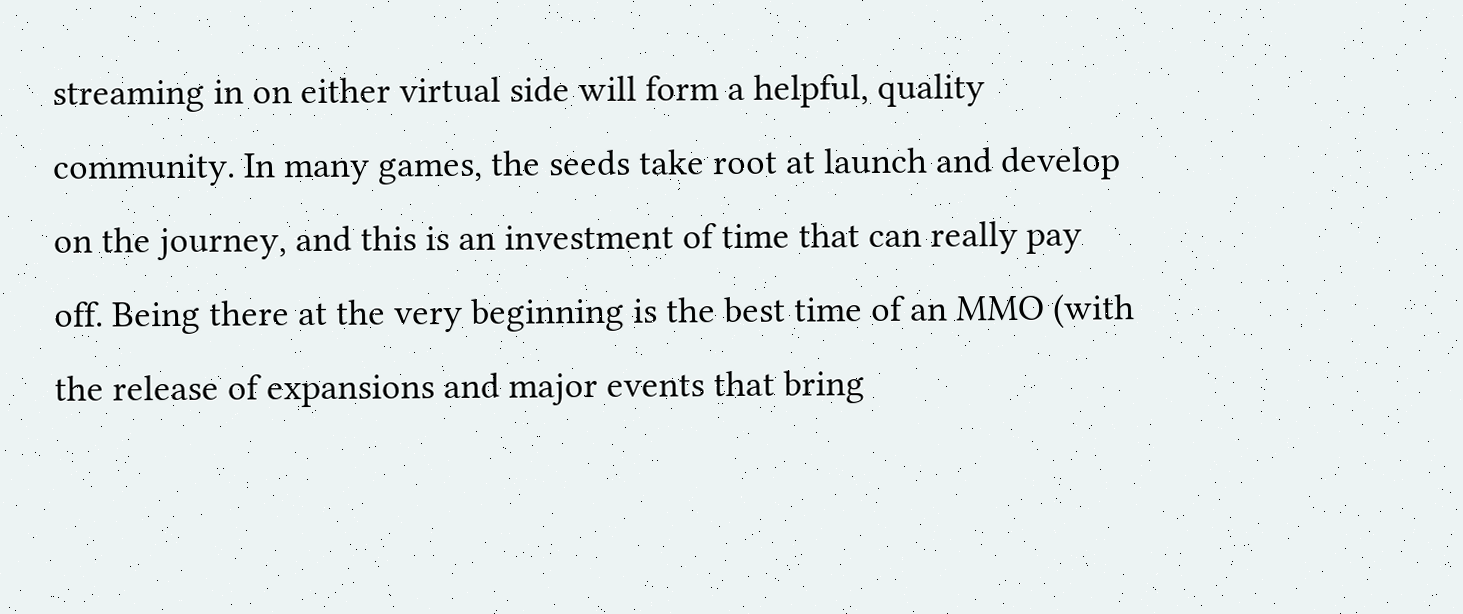streaming in on either virtual side will form a helpful, quality community. In many games, the seeds take root at launch and develop on the journey, and this is an investment of time that can really pay off. Being there at the very beginning is the best time of an MMO (with the release of expansions and major events that bring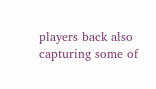players back also capturing some of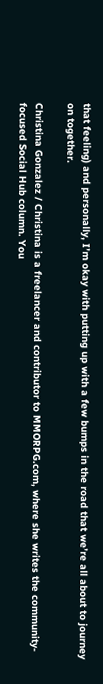that feeling) and personally, I’m okay with putting up with a few bumps in the road that we’re all about to journey on together.

Christina Gonzalez / Christina is a freelancer and contributor to MMORPG.com, where she writes the community-focused Social Hub column. You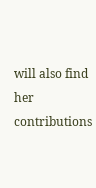will also find her contributions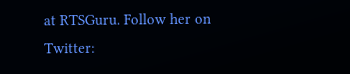at RTSGuru. Follow her on Twitter: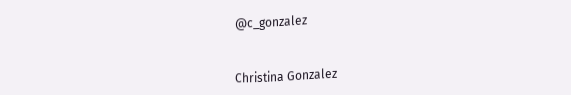@c_gonzalez


Christina Gonzalez